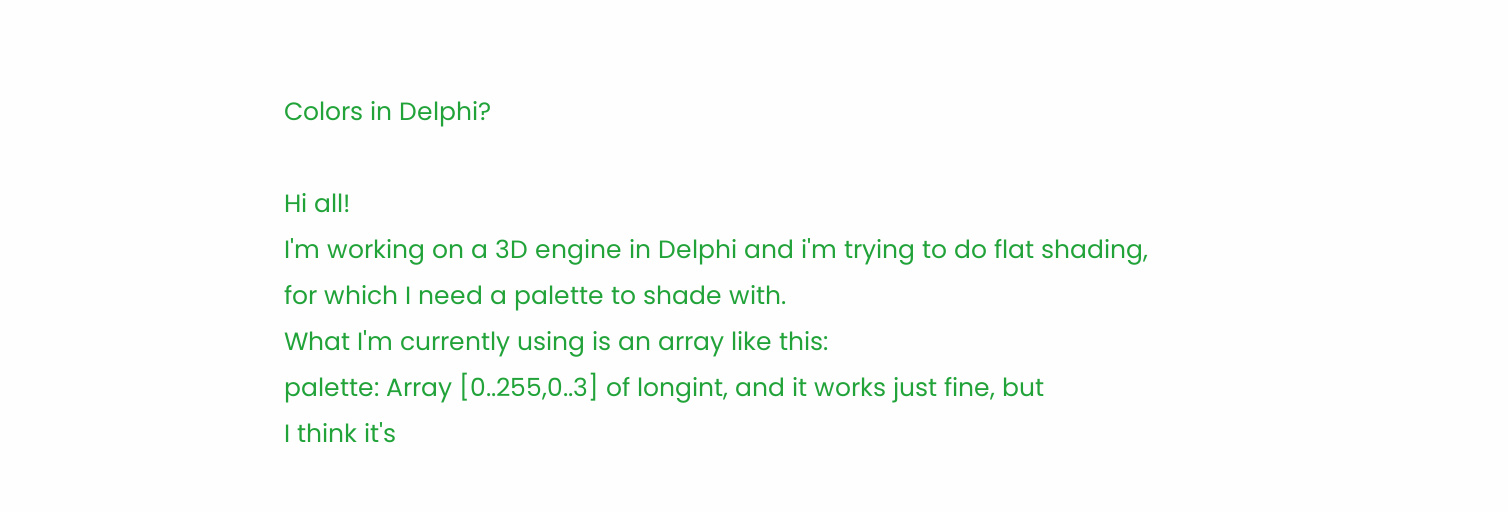Colors in Delphi?

Hi all!
I'm working on a 3D engine in Delphi and i'm trying to do flat shading,
for which I need a palette to shade with.
What I'm currently using is an array like this:
palette: Array [0..255,0..3] of longint, and it works just fine, but
I think it's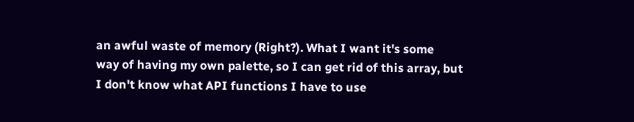an awful waste of memory (Right?). What I want it's some
way of having my own palette, so I can get rid of this array, but
I don't know what API functions I have to use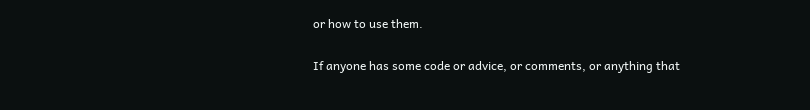or how to use them.

If anyone has some code or advice, or comments, or anything that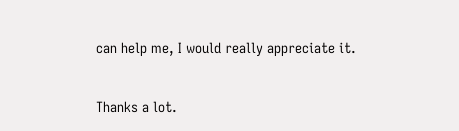can help me, I would really appreciate it.

Thanks a lot.